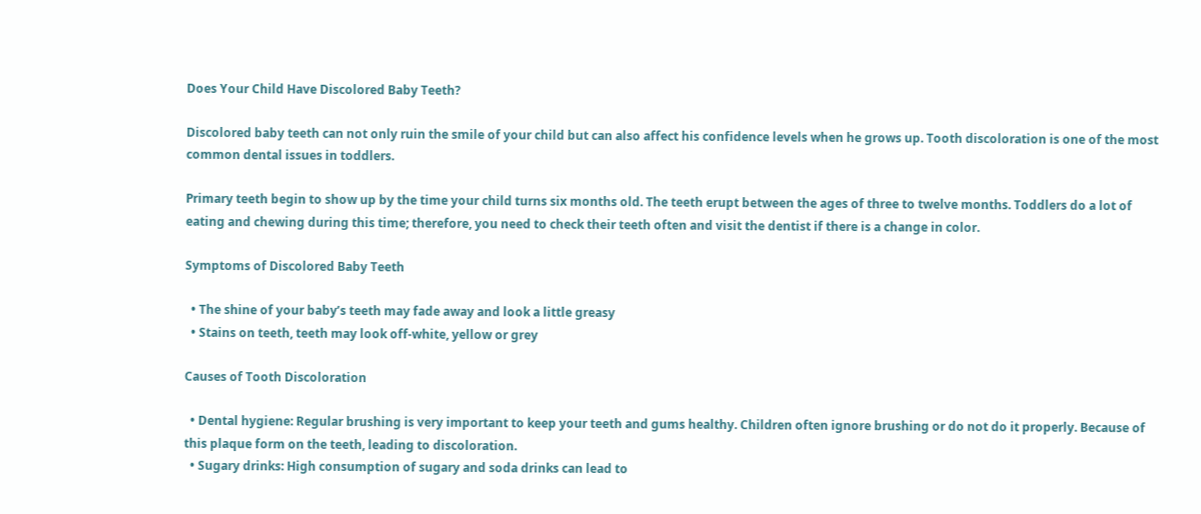Does Your Child Have Discolored Baby Teeth?

Discolored baby teeth can not only ruin the smile of your child but can also affect his confidence levels when he grows up. Tooth discoloration is one of the most common dental issues in toddlers.

Primary teeth begin to show up by the time your child turns six months old. The teeth erupt between the ages of three to twelve months. Toddlers do a lot of eating and chewing during this time; therefore, you need to check their teeth often and visit the dentist if there is a change in color.

Symptoms of Discolored Baby Teeth

  • The shine of your baby’s teeth may fade away and look a little greasy
  • Stains on teeth, teeth may look off-white, yellow or grey

Causes of Tooth Discoloration

  • Dental hygiene: Regular brushing is very important to keep your teeth and gums healthy. Children often ignore brushing or do not do it properly. Because of this plaque form on the teeth, leading to discoloration.
  • Sugary drinks: High consumption of sugary and soda drinks can lead to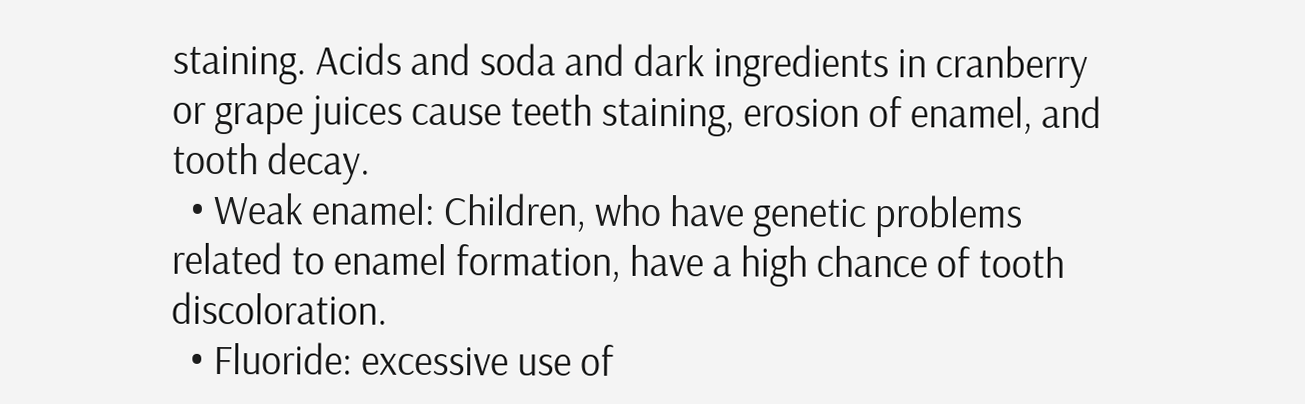staining. Acids and soda and dark ingredients in cranberry or grape juices cause teeth staining, erosion of enamel, and tooth decay.
  • Weak enamel: Children, who have genetic problems related to enamel formation, have a high chance of tooth discoloration.
  • Fluoride: excessive use of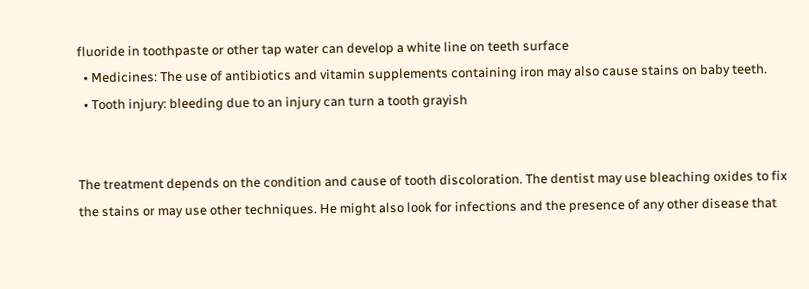fluoride in toothpaste or other tap water can develop a white line on teeth surface
  • Medicines: The use of antibiotics and vitamin supplements containing iron may also cause stains on baby teeth.
  • Tooth injury: bleeding due to an injury can turn a tooth grayish


The treatment depends on the condition and cause of tooth discoloration. The dentist may use bleaching oxides to fix the stains or may use other techniques. He might also look for infections and the presence of any other disease that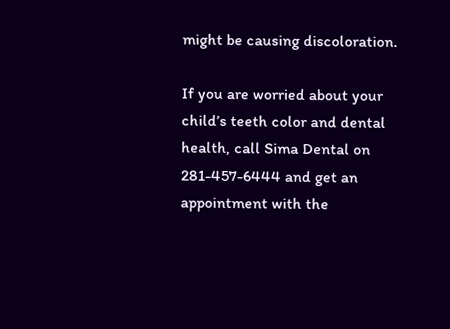might be causing discoloration.

If you are worried about your child’s teeth color and dental health, call Sima Dental on 281-457-6444 and get an appointment with the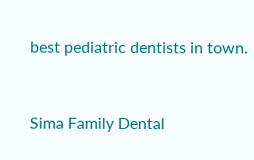best pediatric dentists in town.


Sima Family Dental